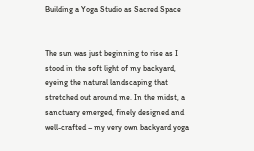Building a Yoga Studio as Sacred Space


The sun was just beginning to rise as I stood in the soft light of my backyard, eyeing the natural landscaping that stretched out around me. In the midst, a sanctuary emerged, finely designed and well-crafted – my very own backyard yoga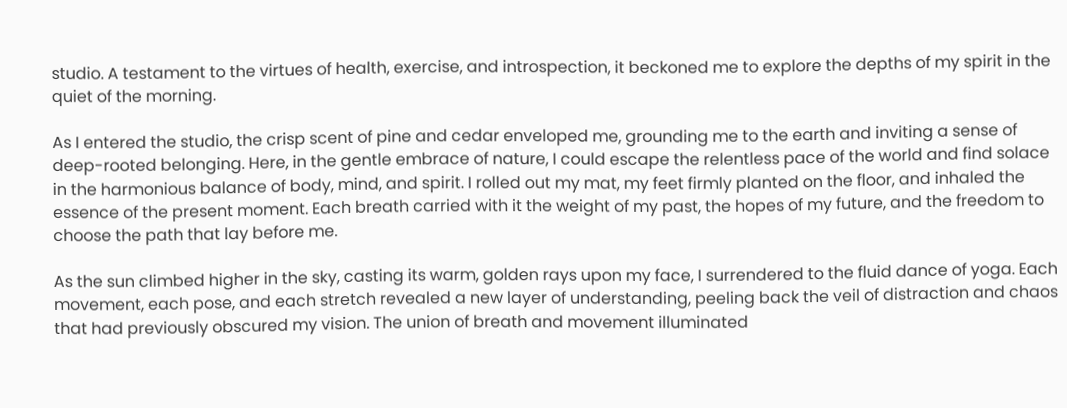studio. A testament to the virtues of health, exercise, and introspection, it beckoned me to explore the depths of my spirit in the quiet of the morning.

As I entered the studio, the crisp scent of pine and cedar enveloped me, grounding me to the earth and inviting a sense of deep-rooted belonging. Here, in the gentle embrace of nature, I could escape the relentless pace of the world and find solace in the harmonious balance of body, mind, and spirit. I rolled out my mat, my feet firmly planted on the floor, and inhaled the essence of the present moment. Each breath carried with it the weight of my past, the hopes of my future, and the freedom to choose the path that lay before me.

As the sun climbed higher in the sky, casting its warm, golden rays upon my face, I surrendered to the fluid dance of yoga. Each movement, each pose, and each stretch revealed a new layer of understanding, peeling back the veil of distraction and chaos that had previously obscured my vision. The union of breath and movement illuminated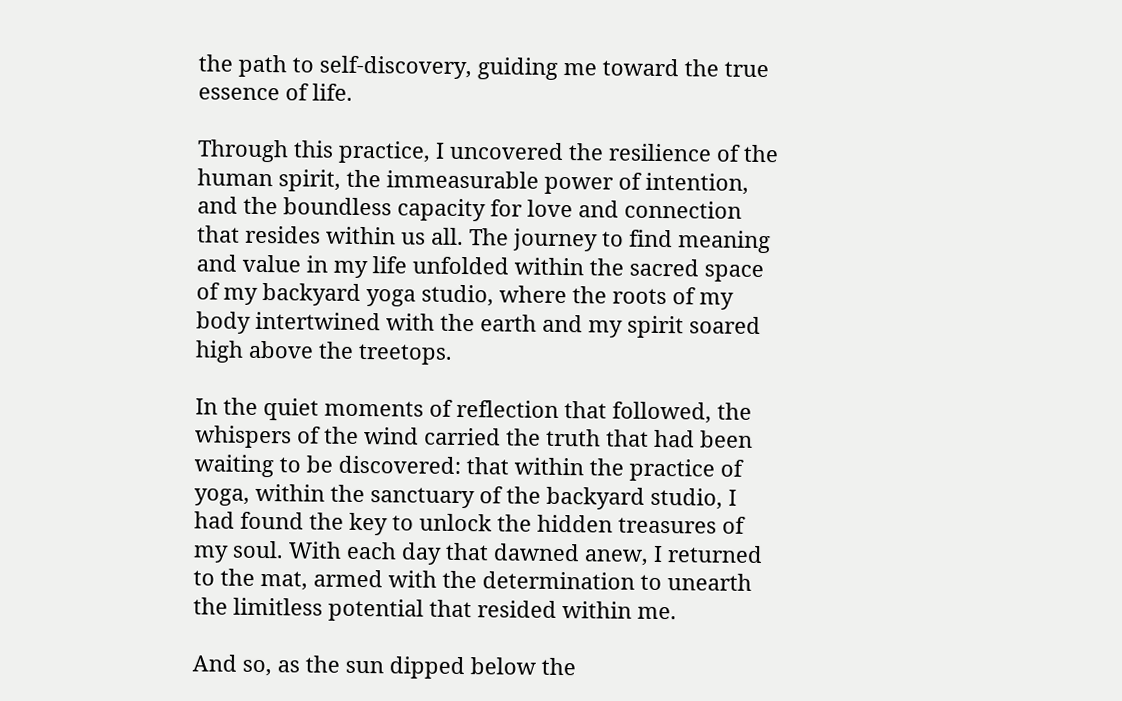the path to self-discovery, guiding me toward the true essence of life.

Through this practice, I uncovered the resilience of the human spirit, the immeasurable power of intention, and the boundless capacity for love and connection that resides within us all. The journey to find meaning and value in my life unfolded within the sacred space of my backyard yoga studio, where the roots of my body intertwined with the earth and my spirit soared high above the treetops.

In the quiet moments of reflection that followed, the whispers of the wind carried the truth that had been waiting to be discovered: that within the practice of yoga, within the sanctuary of the backyard studio, I had found the key to unlock the hidden treasures of my soul. With each day that dawned anew, I returned to the mat, armed with the determination to unearth the limitless potential that resided within me.

And so, as the sun dipped below the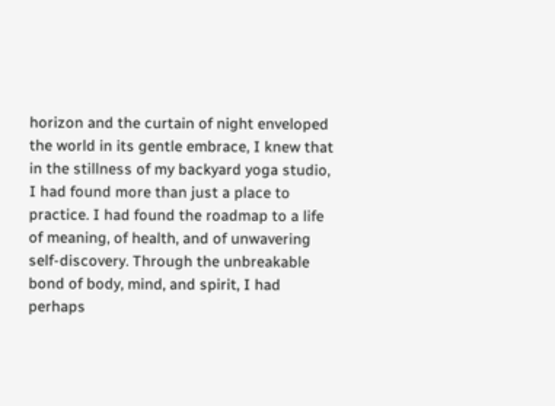horizon and the curtain of night enveloped the world in its gentle embrace, I knew that in the stillness of my backyard yoga studio, I had found more than just a place to practice. I had found the roadmap to a life of meaning, of health, and of unwavering self-discovery. Through the unbreakable bond of body, mind, and spirit, I had perhaps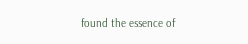found the essence of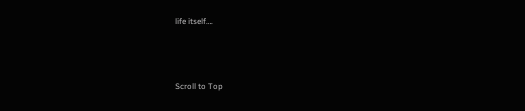life itself….



Scroll to Top